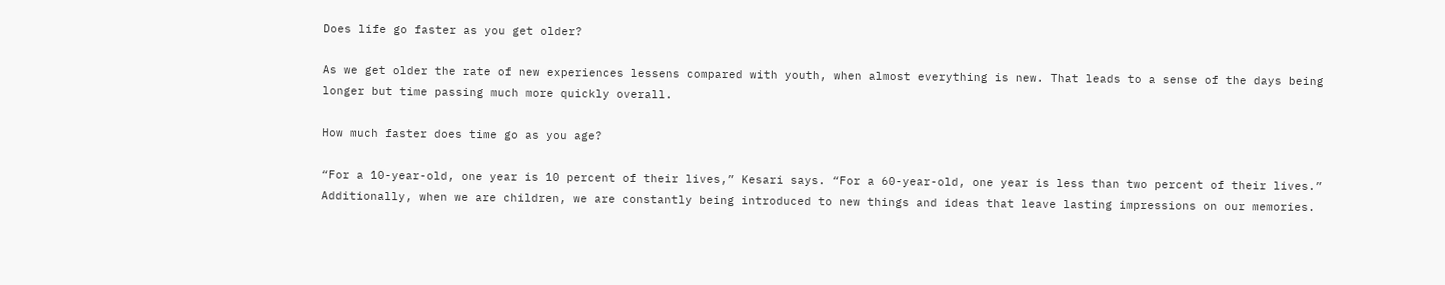Does life go faster as you get older?

As we get older the rate of new experiences lessens compared with youth, when almost everything is new. That leads to a sense of the days being longer but time passing much more quickly overall.

How much faster does time go as you age?

“For a 10-year-old, one year is 10 percent of their lives,” Kesari says. “For a 60-year-old, one year is less than two percent of their lives.” Additionally, when we are children, we are constantly being introduced to new things and ideas that leave lasting impressions on our memories.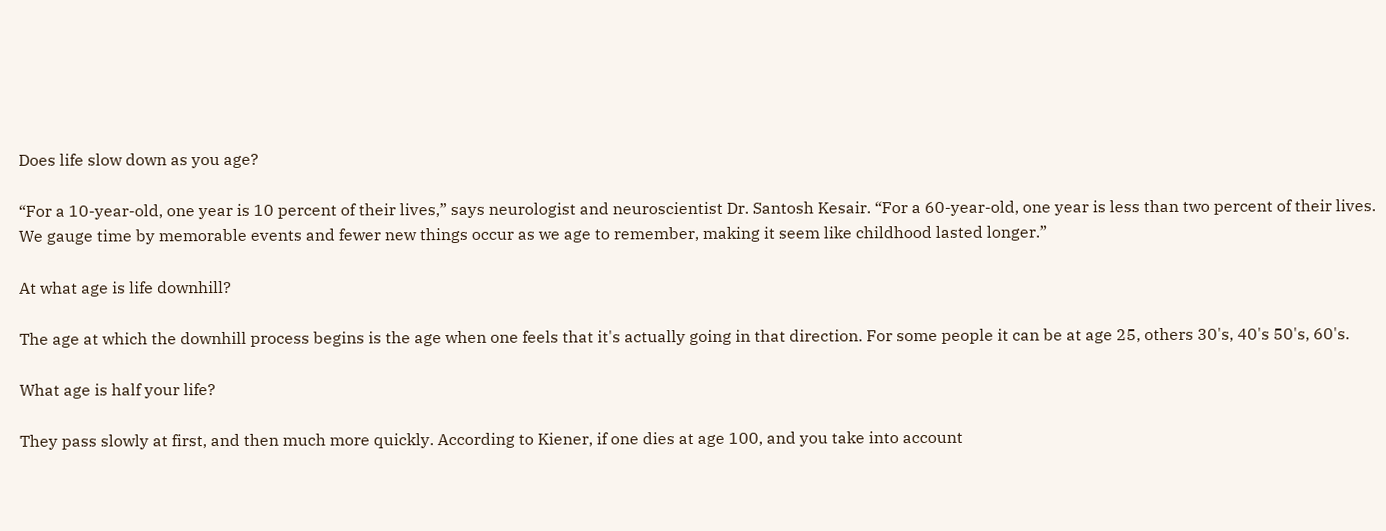Does life slow down as you age?

“For a 10-year-old, one year is 10 percent of their lives,” says neurologist and neuroscientist Dr. Santosh Kesair. “For a 60-year-old, one year is less than two percent of their lives. We gauge time by memorable events and fewer new things occur as we age to remember, making it seem like childhood lasted longer.”

At what age is life downhill?

The age at which the downhill process begins is the age when one feels that it's actually going in that direction. For some people it can be at age 25, others 30's, 40's 50's, 60's.

What age is half your life?

They pass slowly at first, and then much more quickly. According to Kiener, if one dies at age 100, and you take into account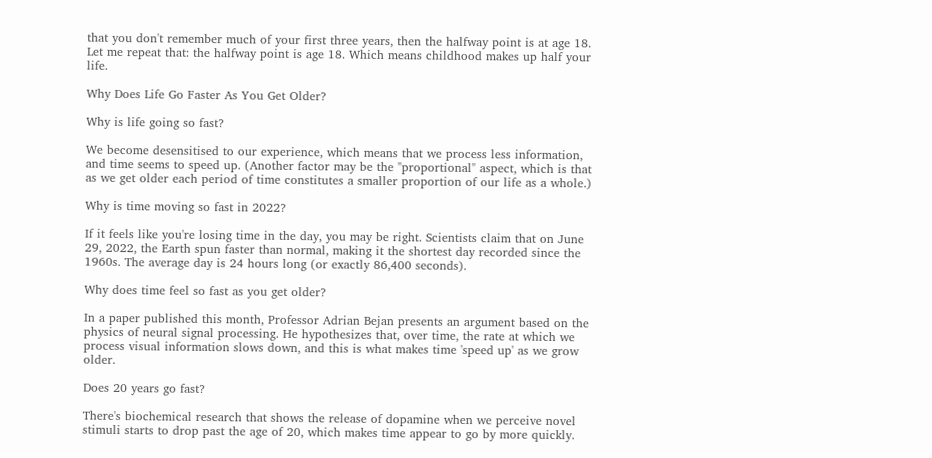that you don't remember much of your first three years, then the halfway point is at age 18. Let me repeat that: the halfway point is age 18. Which means childhood makes up half your life.

Why Does Life Go Faster As You Get Older?

Why is life going so fast?

We become desensitised to our experience, which means that we process less information, and time seems to speed up. (Another factor may be the "proportional" aspect, which is that as we get older each period of time constitutes a smaller proportion of our life as a whole.)

Why is time moving so fast in 2022?

If it feels like you're losing time in the day, you may be right. Scientists claim that on June 29, 2022, the Earth spun faster than normal, making it the shortest day recorded since the 1960s. The average day is 24 hours long (or exactly 86,400 seconds).

Why does time feel so fast as you get older?

In a paper published this month, Professor Adrian Bejan presents an argument based on the physics of neural signal processing. He hypothesizes that, over time, the rate at which we process visual information slows down, and this is what makes time 'speed up' as we grow older.

Does 20 years go fast?

There's biochemical research that shows the release of dopamine when we perceive novel stimuli starts to drop past the age of 20, which makes time appear to go by more quickly.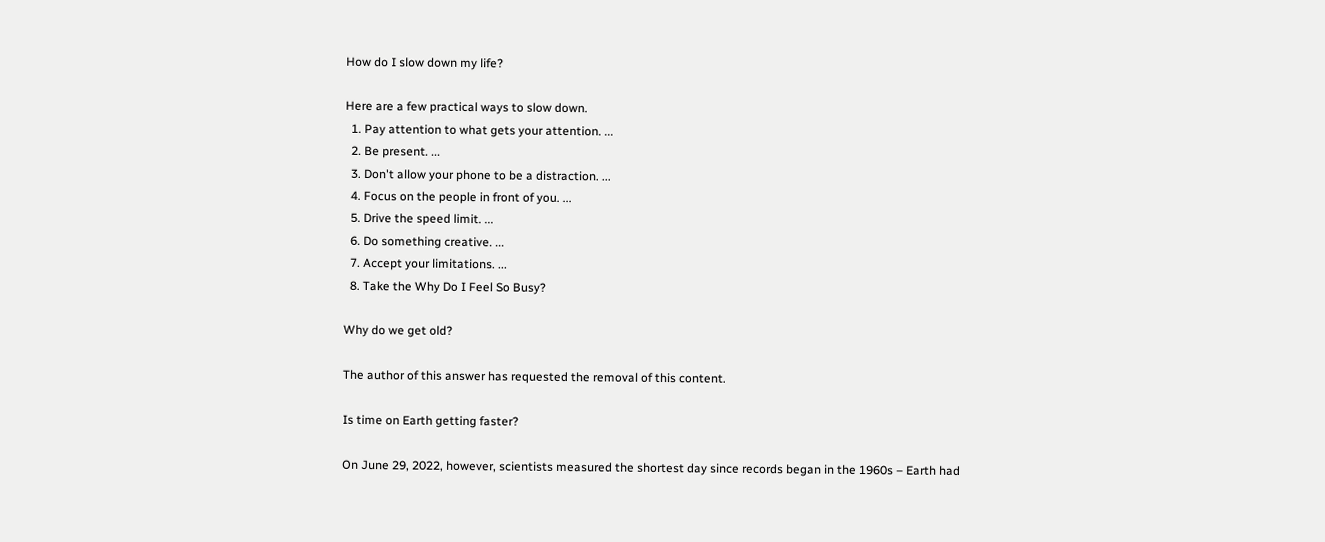How do I slow down my life?

Here are a few practical ways to slow down.
  1. Pay attention to what gets your attention. ...
  2. Be present. ...
  3. Don't allow your phone to be a distraction. ...
  4. Focus on the people in front of you. ...
  5. Drive the speed limit. ...
  6. Do something creative. ...
  7. Accept your limitations. ...
  8. Take the Why Do I Feel So Busy?

Why do we get old?

The author of this answer has requested the removal of this content.

Is time on Earth getting faster?

On June 29, 2022, however, scientists measured the shortest day since records began in the 1960s – Earth had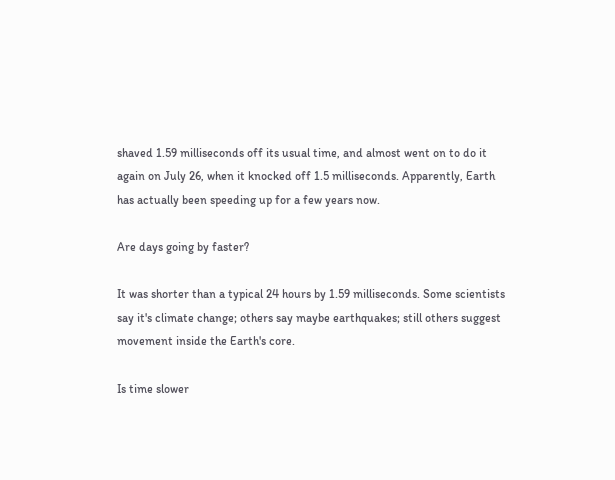shaved 1.59 milliseconds off its usual time, and almost went on to do it again on July 26, when it knocked off 1.5 milliseconds. Apparently, Earth has actually been speeding up for a few years now.

Are days going by faster?

It was shorter than a typical 24 hours by 1.59 milliseconds. Some scientists say it's climate change; others say maybe earthquakes; still others suggest movement inside the Earth's core.

Is time slower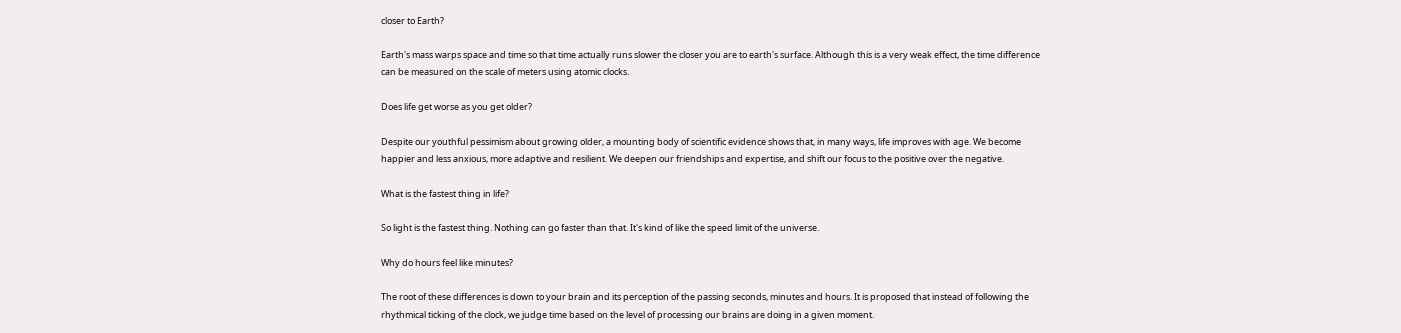closer to Earth?

Earth's mass warps space and time so that time actually runs slower the closer you are to earth's surface. Although this is a very weak effect, the time difference can be measured on the scale of meters using atomic clocks.

Does life get worse as you get older?

Despite our youthful pessimism about growing older, a mounting body of scientific evidence shows that, in many ways, life improves with age. We become happier and less anxious, more adaptive and resilient. We deepen our friendships and expertise, and shift our focus to the positive over the negative.

What is the fastest thing in life?

So light is the fastest thing. Nothing can go faster than that. It's kind of like the speed limit of the universe.

Why do hours feel like minutes?

The root of these differences is down to your brain and its perception of the passing seconds, minutes and hours. It is proposed that instead of following the rhythmical ticking of the clock, we judge time based on the level of processing our brains are doing in a given moment.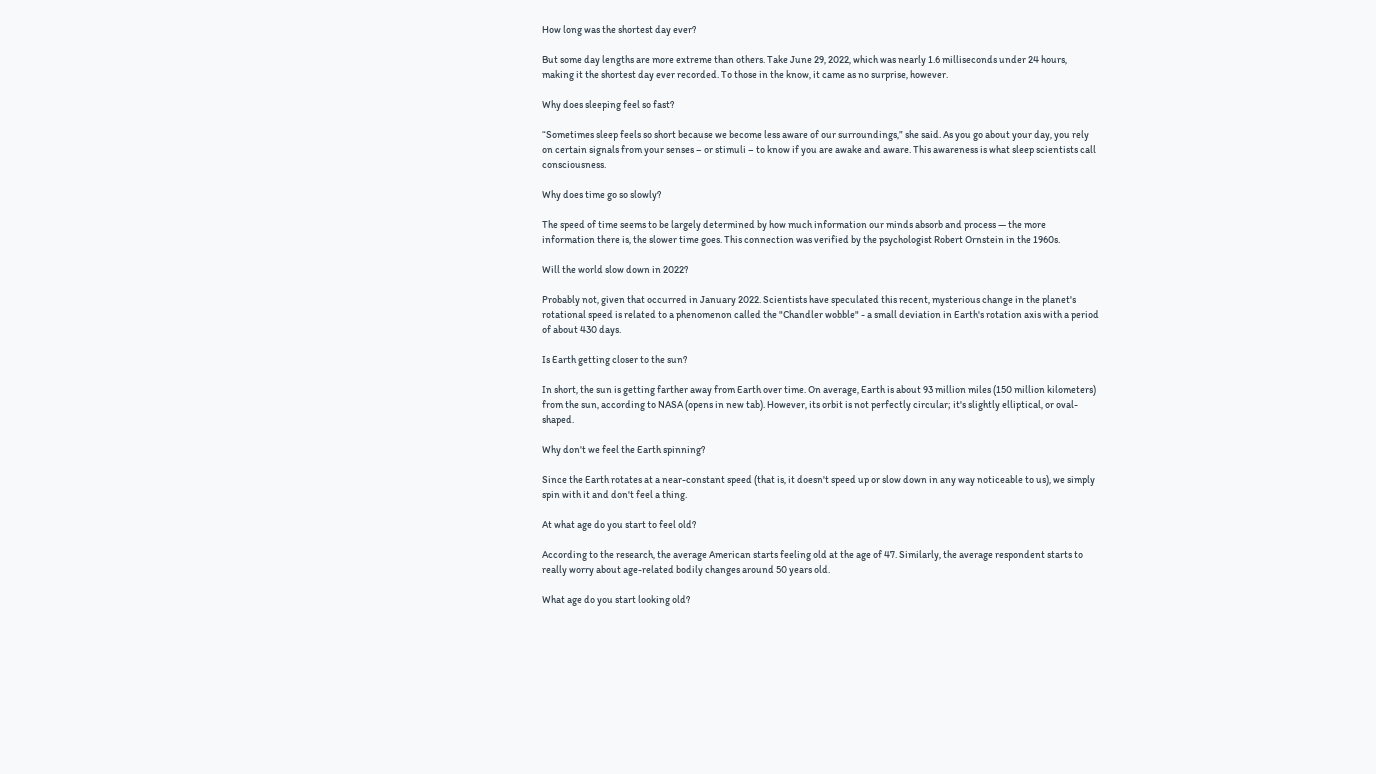How long was the shortest day ever?

But some day lengths are more extreme than others. Take June 29, 2022, which was nearly 1.6 milliseconds under 24 hours, making it the shortest day ever recorded. To those in the know, it came as no surprise, however.

Why does sleeping feel so fast?

“Sometimes sleep feels so short because we become less aware of our surroundings,” she said. As you go about your day, you rely on certain signals from your senses – or stimuli – to know if you are awake and aware. This awareness is what sleep scientists call consciousness.

Why does time go so slowly?

The speed of time seems to be largely determined by how much information our minds absorb and process — the more information there is, the slower time goes. This connection was verified by the psychologist Robert Ornstein in the 1960s.

Will the world slow down in 2022?

Probably not, given that occurred in January 2022. Scientists have speculated this recent, mysterious change in the planet's rotational speed is related to a phenomenon called the "Chandler wobble" - a small deviation in Earth's rotation axis with a period of about 430 days.

Is Earth getting closer to the sun?

In short, the sun is getting farther away from Earth over time. On average, Earth is about 93 million miles (150 million kilometers) from the sun, according to NASA (opens in new tab). However, its orbit is not perfectly circular; it's slightly elliptical, or oval-shaped.

Why don't we feel the Earth spinning?

Since the Earth rotates at a near-constant speed (that is, it doesn't speed up or slow down in any way noticeable to us), we simply spin with it and don't feel a thing.

At what age do you start to feel old?

According to the research, the average American starts feeling old at the age of 47. Similarly, the average respondent starts to really worry about age-related bodily changes around 50 years old.

What age do you start looking old?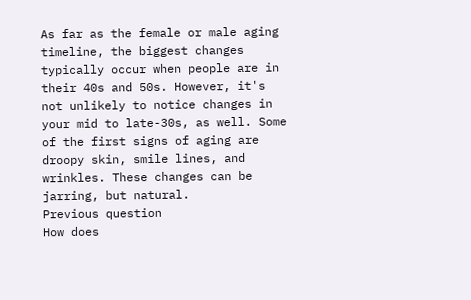As far as the female or male aging timeline, the biggest changes typically occur when people are in their 40s and 50s. However, it's not unlikely to notice changes in your mid to late-30s, as well. Some of the first signs of aging are droopy skin, smile lines, and wrinkles. These changes can be jarring, but natural.
Previous question
How does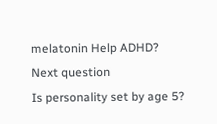melatonin Help ADHD?
Next question
Is personality set by age 5?